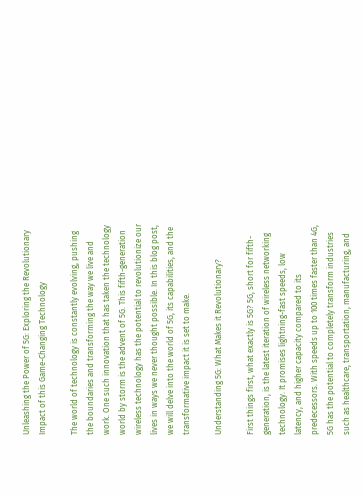Unleashing the Power of 5G: Exploring the Revolutionary Impact of this Game-Changing Technology

The world of technology is constantly evolving, pushing the boundaries and transforming the way we live and work. One such innovation that has taken the technology world by storm is the advent of 5G. This fifth-generation wireless technology has the potential to revolutionize our lives in ways we never thought possible. In this blog post, we will delve into the world of 5G, its capabilities, and the transformative impact it is set to make.

Understanding 5G: What Makes it Revolutionary?

First things first, what exactly is 5G? 5G, short for fifth-generation, is the latest iteration of wireless networking technology. It promises lightning-fast speeds, low latency, and higher capacity compared to its predecessors. With speeds up to 100 times faster than 4G, 5G has the potential to completely transform industries such as healthcare, transportation, manufacturing, and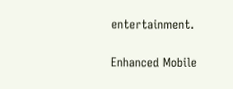entertainment.

Enhanced Mobile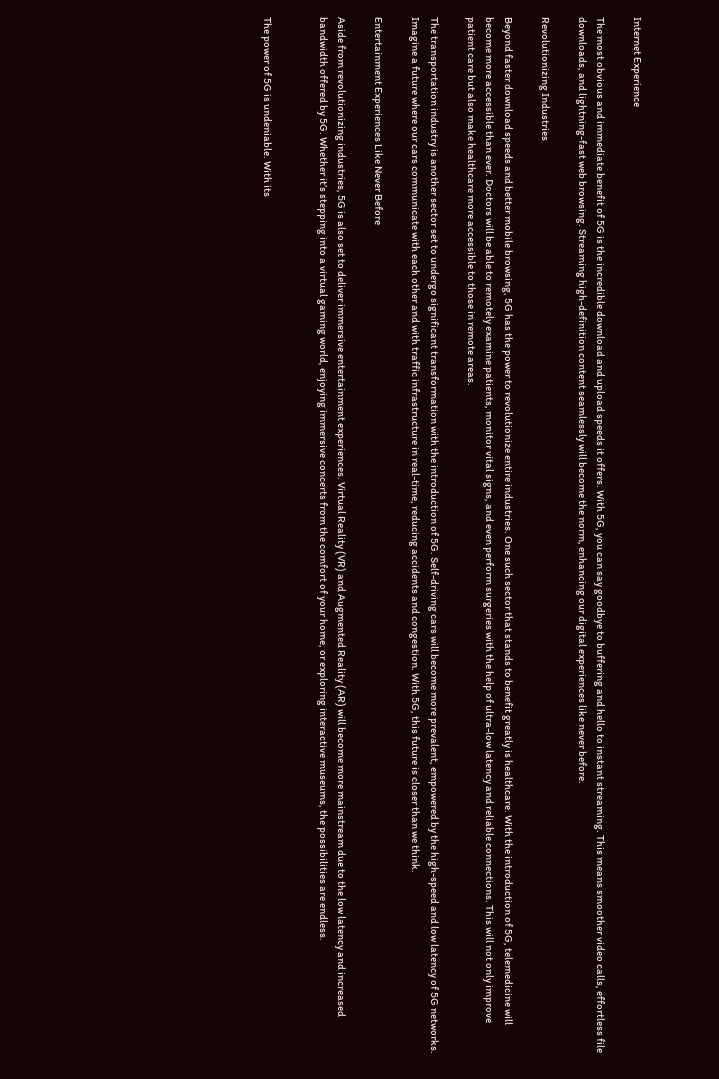Internet Experience

The most obvious and immediate benefit of 5G is the incredible download and upload speeds it offers. With 5G, you can say goodbye to buffering and hello to instant streaming. This means smoother video calls, effortless file downloads, and lightning-fast web browsing. Streaming high-definition content seamlessly will become the norm, enhancing our digital experiences like never before.

Revolutionizing Industries

Beyond faster download speeds and better mobile browsing, 5G has the power to revolutionize entire industries. One such sector that stands to benefit greatly is healthcare. With the introduction of 5G, telemedicine will become more accessible than ever. Doctors will be able to remotely examine patients, monitor vital signs, and even perform surgeries with the help of ultra-low latency and reliable connections. This will not only improve patient care but also make healthcare more accessible to those in remote areas.

The transportation industry is another sector set to undergo significant transformation with the introduction of 5G. Self-driving cars will become more prevalent, empowered by the high-speed and low latency of 5G networks. Imagine a future where our cars communicate with each other and with traffic infrastructure in real-time, reducing accidents and congestion. With 5G, this future is closer than we think.

Entertainment Experiences Like Never Before

Aside from revolutionizing industries, 5G is also set to deliver immersive entertainment experiences. Virtual Reality (VR) and Augmented Reality (AR) will become more mainstream due to the low latency and increased bandwidth offered by 5G. Whether it’s stepping into a virtual gaming world, enjoying immersive concerts from the comfort of your home, or exploring interactive museums, the possibilities are endless.


The power of 5G is undeniable. With its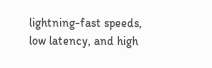lightning-fast speeds, low latency, and high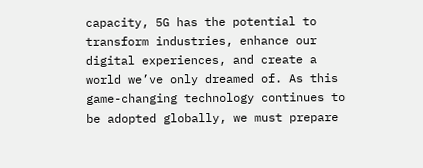capacity, 5G has the potential to transform industries, enhance our digital experiences, and create a world we’ve only dreamed of. As this game-changing technology continues to be adopted globally, we must prepare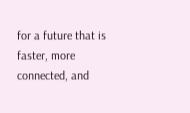for a future that is faster, more connected, and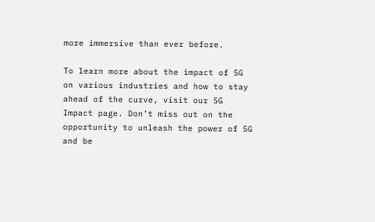more immersive than ever before.

To learn more about the impact of 5G on various industries and how to stay ahead of the curve, visit our 5G Impact page. Don’t miss out on the opportunity to unleash the power of 5G and be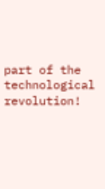part of the technological revolution!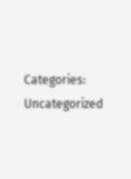Categories: Uncategorized